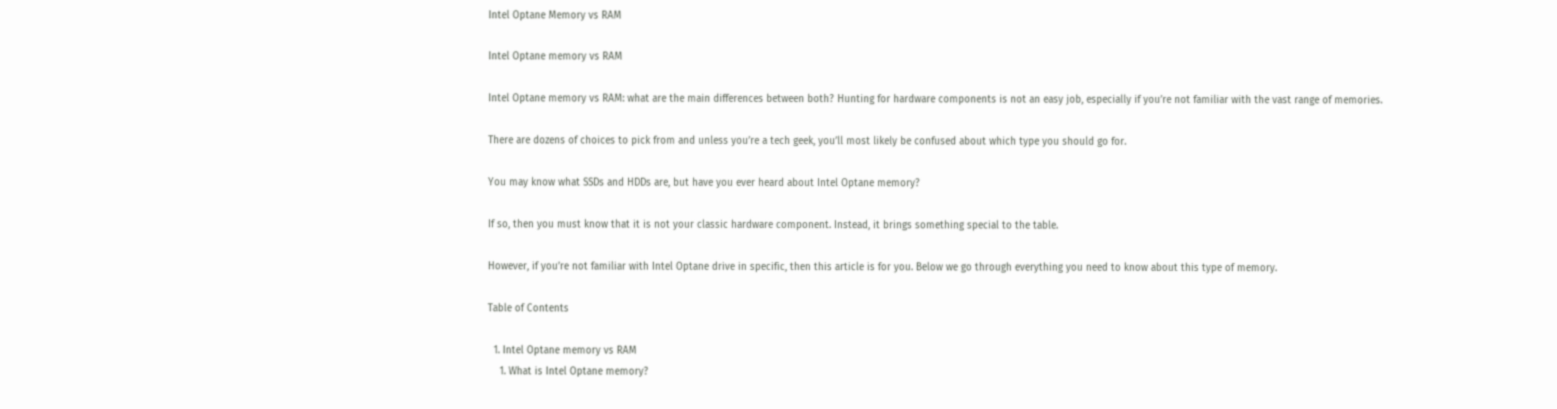Intel Optane Memory vs RAM

Intel Optane memory vs RAM

Intel Optane memory vs RAM: what are the main differences between both? Hunting for hardware components is not an easy job, especially if you’re not familiar with the vast range of memories.

There are dozens of choices to pick from and unless you’re a tech geek, you’ll most likely be confused about which type you should go for.

You may know what SSDs and HDDs are, but have you ever heard about Intel Optane memory?

If so, then you must know that it is not your classic hardware component. Instead, it brings something special to the table.

However, if you’re not familiar with Intel Optane drive in specific, then this article is for you. Below we go through everything you need to know about this type of memory.

Table of Contents

  1. Intel Optane memory vs RAM
    1. What is Intel Optane memory?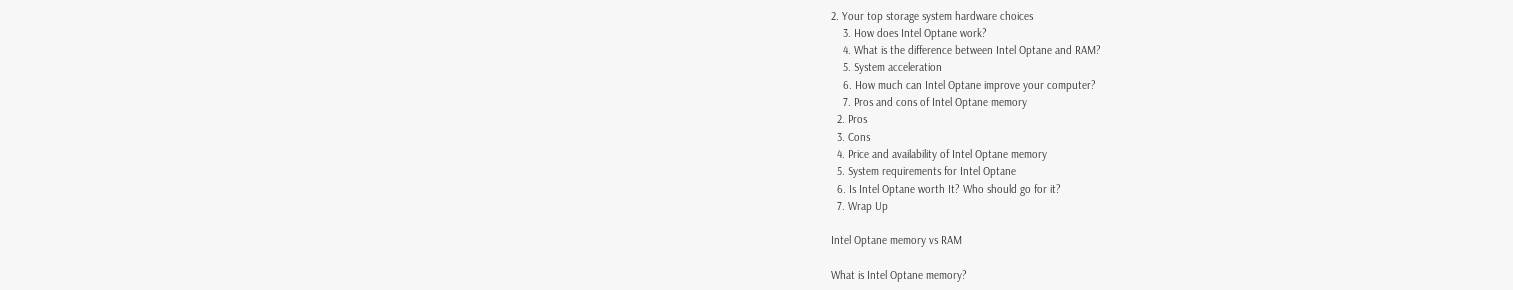2. Your top storage system hardware choices
    3. How does Intel Optane work?
    4. What is the difference between Intel Optane and RAM?
    5. System acceleration
    6. How much can Intel Optane improve your computer?
    7. Pros and cons of Intel Optane memory
  2. Pros
  3. Cons
  4. Price and availability of Intel Optane memory
  5. System requirements for Intel Optane
  6. Is Intel Optane worth It? Who should go for it?
  7. Wrap Up

Intel Optane memory vs RAM

What is Intel Optane memory?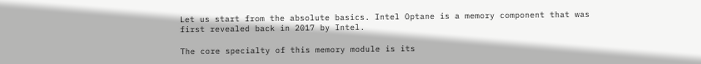Let us start from the absolute basics. Intel Optane is a memory component that was first revealed back in 2017 by Intel.

The core specialty of this memory module is its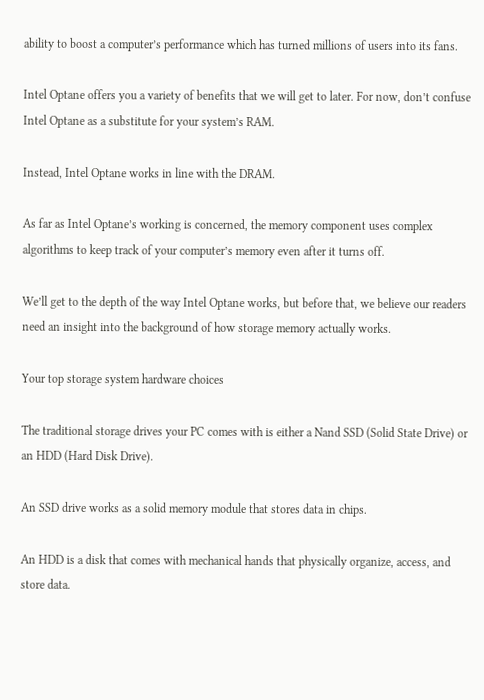ability to boost a computer’s performance which has turned millions of users into its fans.

Intel Optane offers you a variety of benefits that we will get to later. For now, don’t confuse Intel Optane as a substitute for your system’s RAM.

Instead, Intel Optane works in line with the DRAM.

As far as Intel Optane’s working is concerned, the memory component uses complex algorithms to keep track of your computer’s memory even after it turns off.

We’ll get to the depth of the way Intel Optane works, but before that, we believe our readers need an insight into the background of how storage memory actually works.

Your top storage system hardware choices

The traditional storage drives your PC comes with is either a Nand SSD (Solid State Drive) or an HDD (Hard Disk Drive).

An SSD drive works as a solid memory module that stores data in chips.

An HDD is a disk that comes with mechanical hands that physically organize, access, and store data.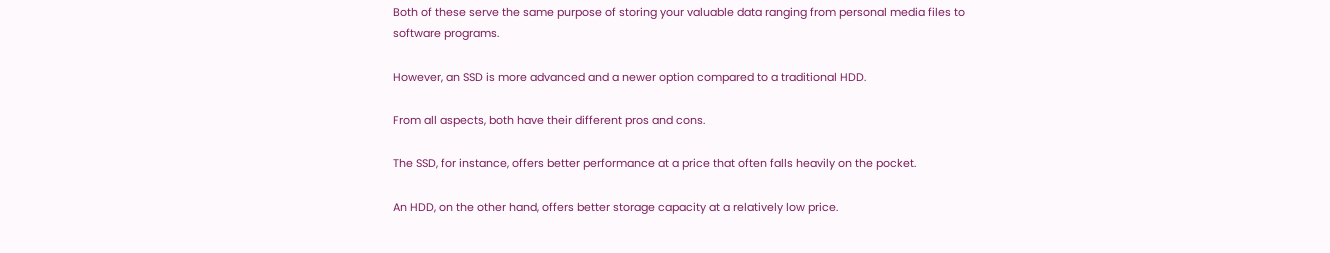Both of these serve the same purpose of storing your valuable data ranging from personal media files to software programs.

However, an SSD is more advanced and a newer option compared to a traditional HDD.

From all aspects, both have their different pros and cons.

The SSD, for instance, offers better performance at a price that often falls heavily on the pocket.

An HDD, on the other hand, offers better storage capacity at a relatively low price.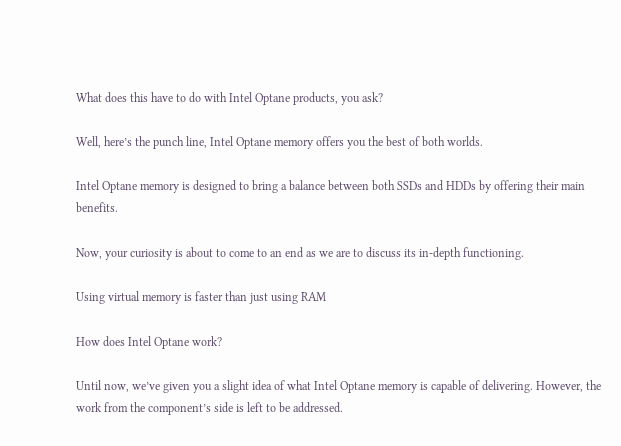What does this have to do with Intel Optane products, you ask?

Well, here’s the punch line, Intel Optane memory offers you the best of both worlds.

Intel Optane memory is designed to bring a balance between both SSDs and HDDs by offering their main benefits.

Now, your curiosity is about to come to an end as we are to discuss its in-depth functioning.

Using virtual memory is faster than just using RAM

How does Intel Optane work?

Until now, we’ve given you a slight idea of what Intel Optane memory is capable of delivering. However, the work from the component’s side is left to be addressed.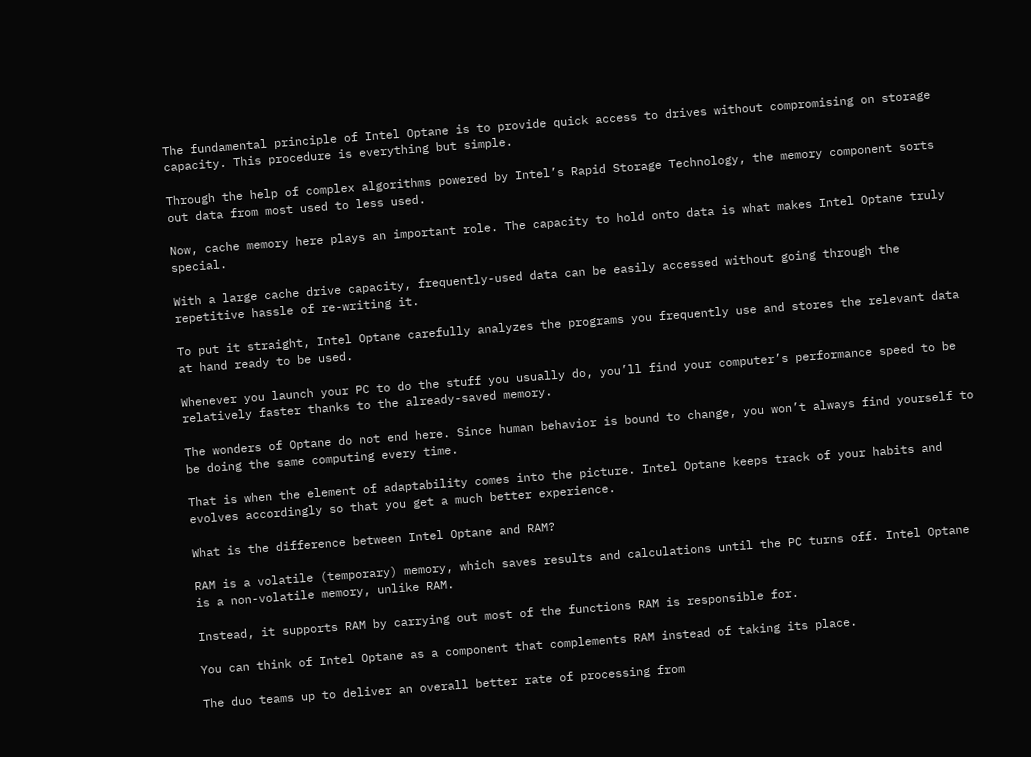The fundamental principle of Intel Optane is to provide quick access to drives without compromising on storage capacity. This procedure is everything but simple.

Through the help of complex algorithms powered by Intel’s Rapid Storage Technology, the memory component sorts out data from most used to less used.

Now, cache memory here plays an important role. The capacity to hold onto data is what makes Intel Optane truly special.

With a large cache drive capacity, frequently-used data can be easily accessed without going through the repetitive hassle of re-writing it.

To put it straight, Intel Optane carefully analyzes the programs you frequently use and stores the relevant data at hand ready to be used.

Whenever you launch your PC to do the stuff you usually do, you’ll find your computer’s performance speed to be relatively faster thanks to the already-saved memory.

The wonders of Optane do not end here. Since human behavior is bound to change, you won’t always find yourself to be doing the same computing every time.

That is when the element of adaptability comes into the picture. Intel Optane keeps track of your habits and evolves accordingly so that you get a much better experience.

What is the difference between Intel Optane and RAM?

RAM is a volatile (temporary) memory, which saves results and calculations until the PC turns off. Intel Optane is a non-volatile memory, unlike RAM.

Instead, it supports RAM by carrying out most of the functions RAM is responsible for.

You can think of Intel Optane as a component that complements RAM instead of taking its place.

The duo teams up to deliver an overall better rate of processing from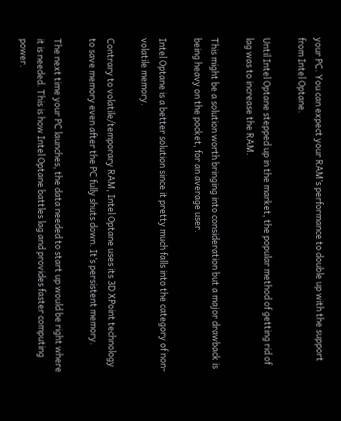your PC. You can expect your RAM’s performance to double up with the support from Intel Optane.

Until Intel Optane stepped up in the market, the popular method of getting rid of lag was to increase the RAM.

This might be a solution worth bringing into consideration but a major drawback is being heavy on the pocket, for an average user.

Intel Optane is a better solution since it pretty much falls into the category of non-volatile memory.

Contrary to volatile/temporary RAM, Intel Optane uses its 3D XPoint technology to save memory even after the PC fully shuts down. It’s persistent memory.

The next time your PC launches, the data needed to start up would be right where it is needed. This is how Intel Optane battles lag and provides faster computing power.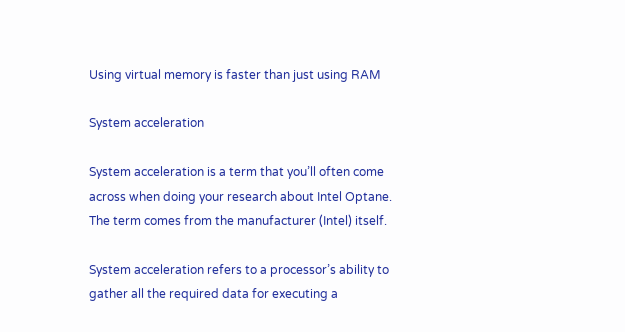Using virtual memory is faster than just using RAM

System acceleration

System acceleration is a term that you’ll often come across when doing your research about Intel Optane. The term comes from the manufacturer (Intel) itself.

System acceleration refers to a processor’s ability to gather all the required data for executing a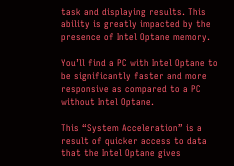task and displaying results. This ability is greatly impacted by the presence of Intel Optane memory.

You’ll find a PC with Intel Optane to be significantly faster and more responsive as compared to a PC without Intel Optane.

This “System Acceleration” is a result of quicker access to data that the Intel Optane gives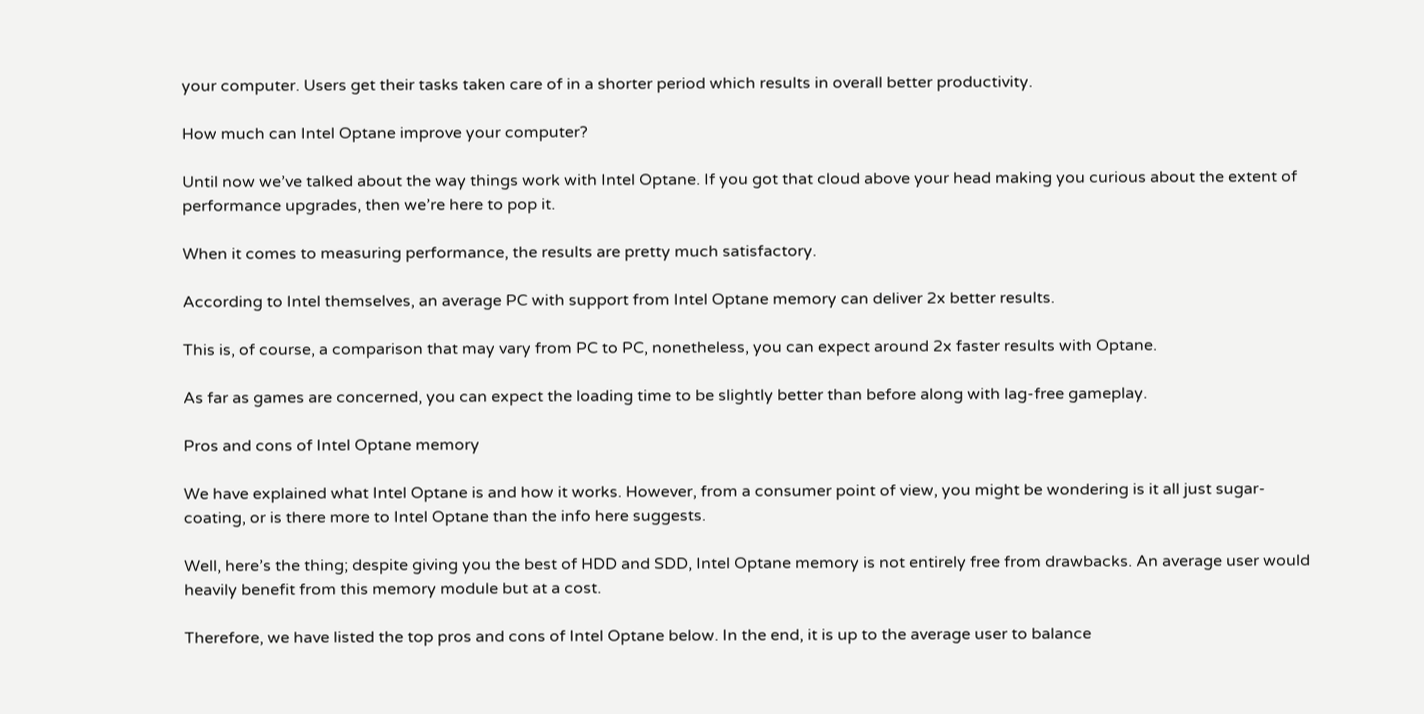your computer. Users get their tasks taken care of in a shorter period which results in overall better productivity.

How much can Intel Optane improve your computer?

Until now we’ve talked about the way things work with Intel Optane. If you got that cloud above your head making you curious about the extent of performance upgrades, then we’re here to pop it.

When it comes to measuring performance, the results are pretty much satisfactory.

According to Intel themselves, an average PC with support from Intel Optane memory can deliver 2x better results.

This is, of course, a comparison that may vary from PC to PC, nonetheless, you can expect around 2x faster results with Optane.

As far as games are concerned, you can expect the loading time to be slightly better than before along with lag-free gameplay.

Pros and cons of Intel Optane memory

We have explained what Intel Optane is and how it works. However, from a consumer point of view, you might be wondering is it all just sugar-coating, or is there more to Intel Optane than the info here suggests.

Well, here’s the thing; despite giving you the best of HDD and SDD, Intel Optane memory is not entirely free from drawbacks. An average user would heavily benefit from this memory module but at a cost.

Therefore, we have listed the top pros and cons of Intel Optane below. In the end, it is up to the average user to balance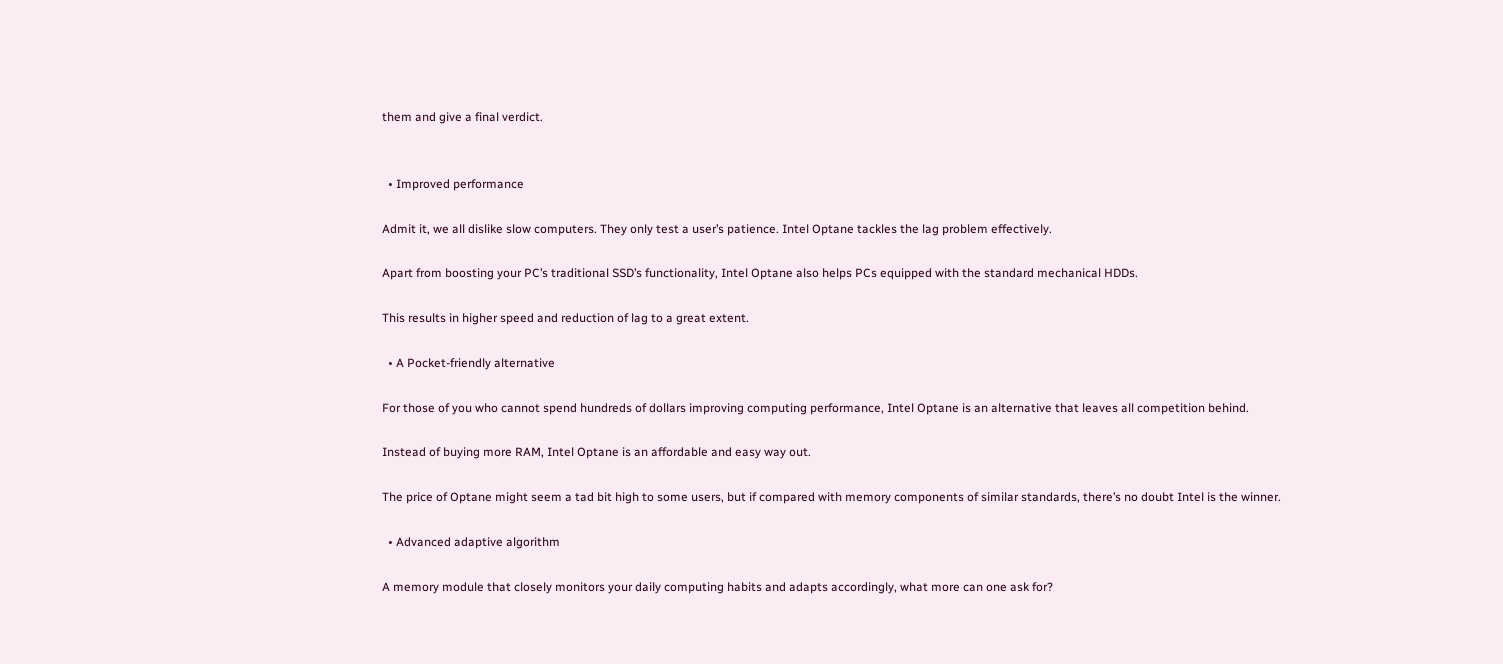them and give a final verdict.


  • Improved performance

Admit it, we all dislike slow computers. They only test a user’s patience. Intel Optane tackles the lag problem effectively.

Apart from boosting your PC’s traditional SSD’s functionality, Intel Optane also helps PCs equipped with the standard mechanical HDDs.

This results in higher speed and reduction of lag to a great extent.

  • A Pocket-friendly alternative

For those of you who cannot spend hundreds of dollars improving computing performance, Intel Optane is an alternative that leaves all competition behind.

Instead of buying more RAM, Intel Optane is an affordable and easy way out.

The price of Optane might seem a tad bit high to some users, but if compared with memory components of similar standards, there’s no doubt Intel is the winner.

  • Advanced adaptive algorithm

A memory module that closely monitors your daily computing habits and adapts accordingly, what more can one ask for?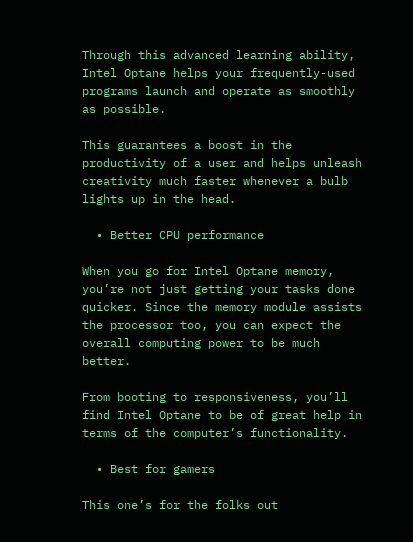Through this advanced learning ability, Intel Optane helps your frequently-used programs launch and operate as smoothly as possible.

This guarantees a boost in the productivity of a user and helps unleash creativity much faster whenever a bulb lights up in the head.

  • Better CPU performance

When you go for Intel Optane memory, you’re not just getting your tasks done quicker. Since the memory module assists the processor too, you can expect the overall computing power to be much better.

From booting to responsiveness, you’ll find Intel Optane to be of great help in terms of the computer’s functionality.

  • Best for gamers

This one’s for the folks out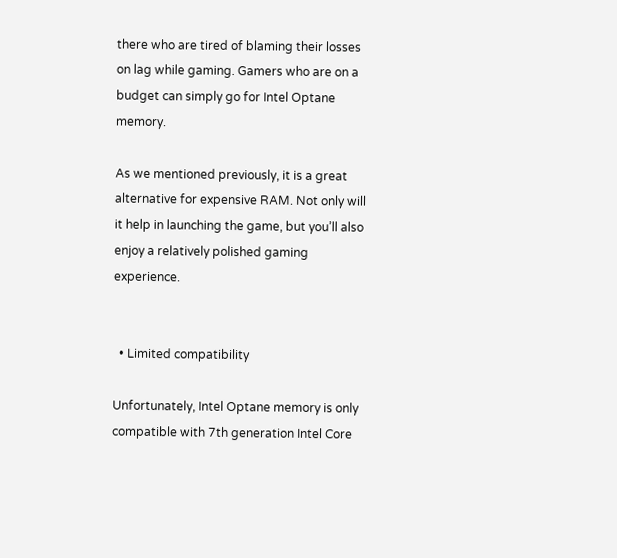there who are tired of blaming their losses on lag while gaming. Gamers who are on a budget can simply go for Intel Optane memory.

As we mentioned previously, it is a great alternative for expensive RAM. Not only will it help in launching the game, but you’ll also enjoy a relatively polished gaming experience.


  • Limited compatibility

Unfortunately, Intel Optane memory is only compatible with 7th generation Intel Core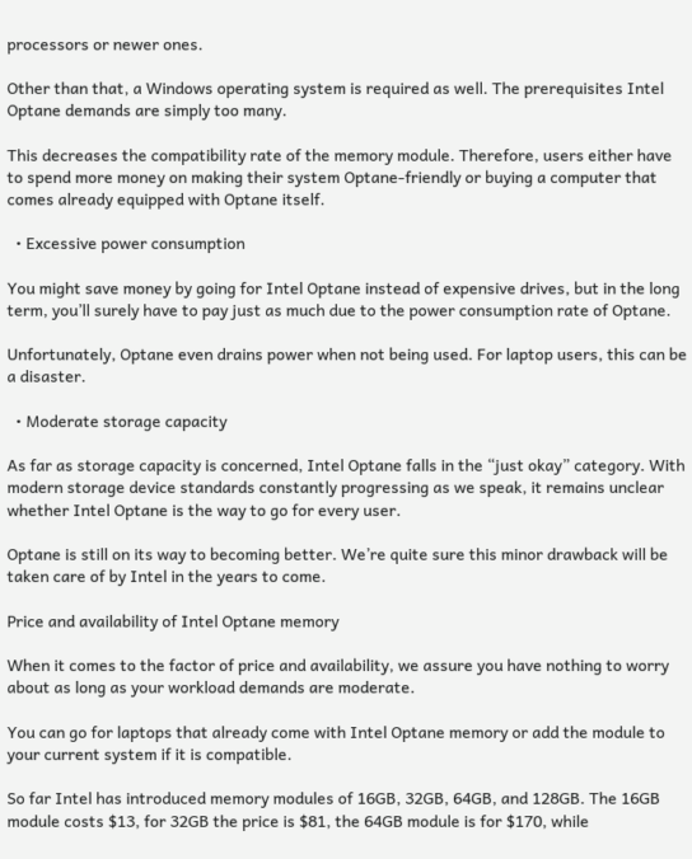processors or newer ones.

Other than that, a Windows operating system is required as well. The prerequisites Intel Optane demands are simply too many.

This decreases the compatibility rate of the memory module. Therefore, users either have to spend more money on making their system Optane-friendly or buying a computer that comes already equipped with Optane itself.

  • Excessive power consumption

You might save money by going for Intel Optane instead of expensive drives, but in the long term, you’ll surely have to pay just as much due to the power consumption rate of Optane.

Unfortunately, Optane even drains power when not being used. For laptop users, this can be a disaster.

  • Moderate storage capacity

As far as storage capacity is concerned, Intel Optane falls in the “just okay” category. With modern storage device standards constantly progressing as we speak, it remains unclear whether Intel Optane is the way to go for every user.

Optane is still on its way to becoming better. We’re quite sure this minor drawback will be taken care of by Intel in the years to come.

Price and availability of Intel Optane memory

When it comes to the factor of price and availability, we assure you have nothing to worry about as long as your workload demands are moderate.

You can go for laptops that already come with Intel Optane memory or add the module to your current system if it is compatible.

So far Intel has introduced memory modules of 16GB, 32GB, 64GB, and 128GB. The 16GB module costs $13, for 32GB the price is $81, the 64GB module is for $170, while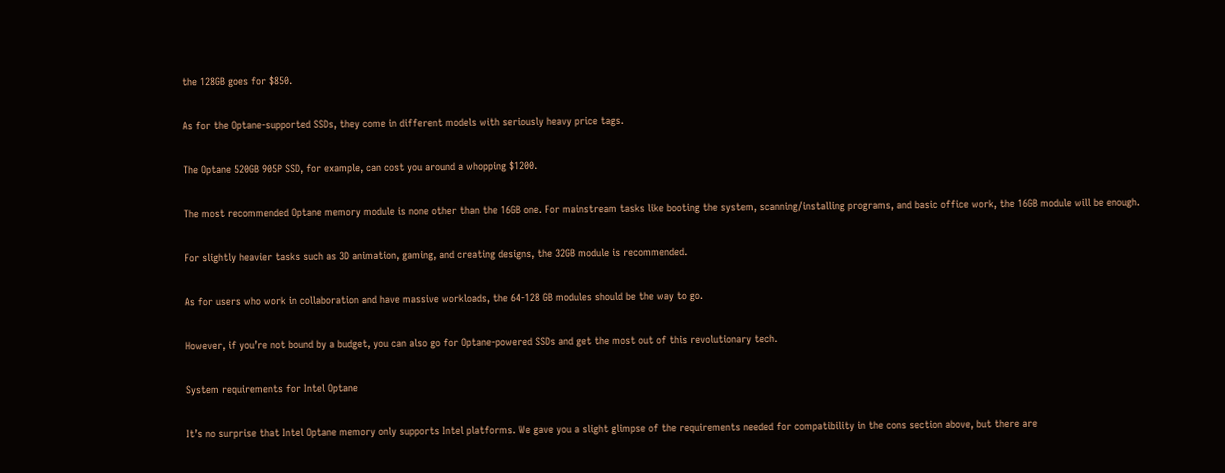the 128GB goes for $850.

As for the Optane-supported SSDs, they come in different models with seriously heavy price tags.

The Optane 520GB 905P SSD, for example, can cost you around a whopping $1200.

The most recommended Optane memory module is none other than the 16GB one. For mainstream tasks like booting the system, scanning/installing programs, and basic office work, the 16GB module will be enough.

For slightly heavier tasks such as 3D animation, gaming, and creating designs, the 32GB module is recommended.

As for users who work in collaboration and have massive workloads, the 64-128 GB modules should be the way to go.

However, if you’re not bound by a budget, you can also go for Optane-powered SSDs and get the most out of this revolutionary tech.

System requirements for Intel Optane

It’s no surprise that Intel Optane memory only supports Intel platforms. We gave you a slight glimpse of the requirements needed for compatibility in the cons section above, but there are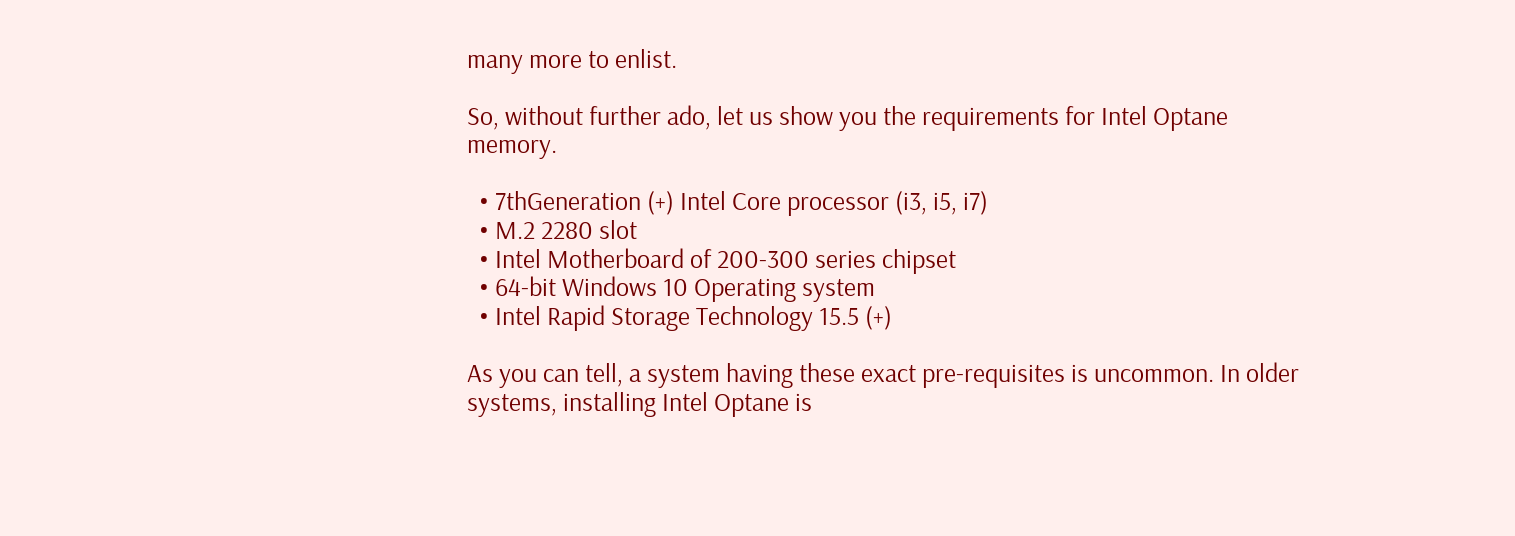many more to enlist.

So, without further ado, let us show you the requirements for Intel Optane memory.

  • 7thGeneration (+) Intel Core processor (i3, i5, i7)
  • M.2 2280 slot
  • Intel Motherboard of 200-300 series chipset
  • 64-bit Windows 10 Operating system
  • Intel Rapid Storage Technology 15.5 (+)

As you can tell, a system having these exact pre-requisites is uncommon. In older systems, installing Intel Optane is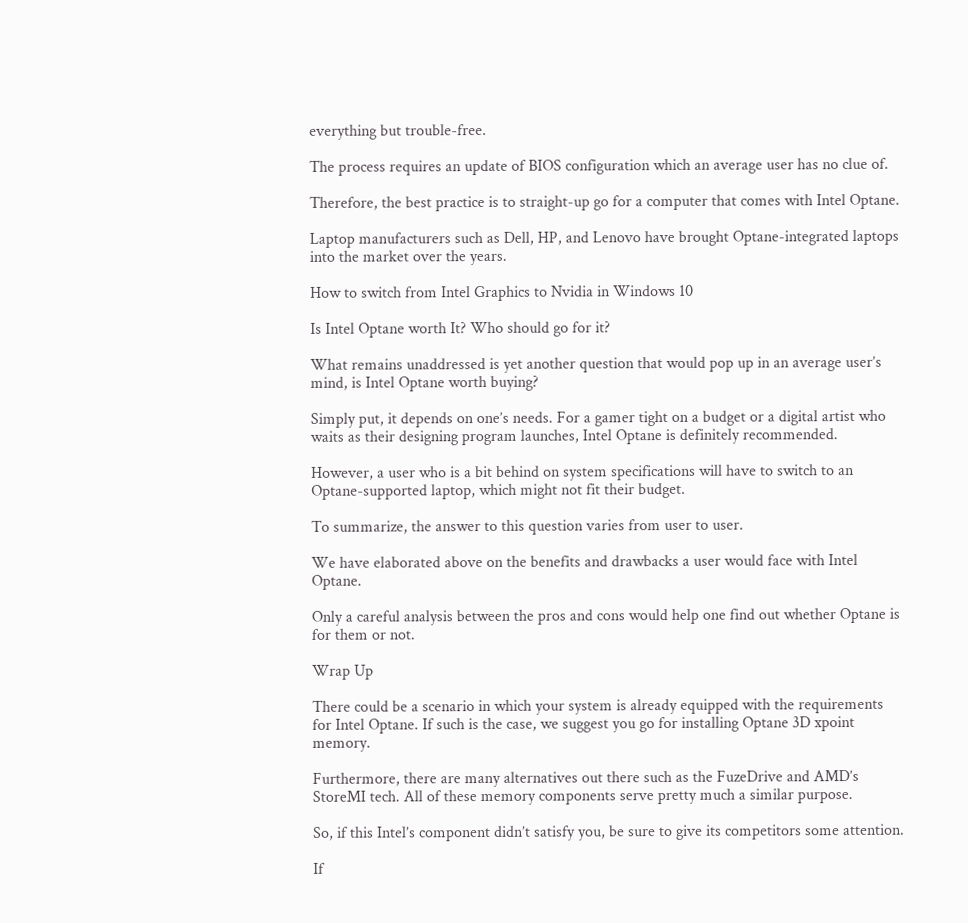everything but trouble-free.

The process requires an update of BIOS configuration which an average user has no clue of.

Therefore, the best practice is to straight-up go for a computer that comes with Intel Optane.

Laptop manufacturers such as Dell, HP, and Lenovo have brought Optane-integrated laptops into the market over the years.

How to switch from Intel Graphics to Nvidia in Windows 10

Is Intel Optane worth It? Who should go for it?

What remains unaddressed is yet another question that would pop up in an average user’s mind, is Intel Optane worth buying?

Simply put, it depends on one’s needs. For a gamer tight on a budget or a digital artist who waits as their designing program launches, Intel Optane is definitely recommended.

However, a user who is a bit behind on system specifications will have to switch to an Optane-supported laptop, which might not fit their budget.

To summarize, the answer to this question varies from user to user.

We have elaborated above on the benefits and drawbacks a user would face with Intel Optane.

Only a careful analysis between the pros and cons would help one find out whether Optane is for them or not.

Wrap Up

There could be a scenario in which your system is already equipped with the requirements for Intel Optane. If such is the case, we suggest you go for installing Optane 3D xpoint memory.

Furthermore, there are many alternatives out there such as the FuzeDrive and AMD’s StoreMI tech. All of these memory components serve pretty much a similar purpose.

So, if this Intel’s component didn’t satisfy you, be sure to give its competitors some attention.

If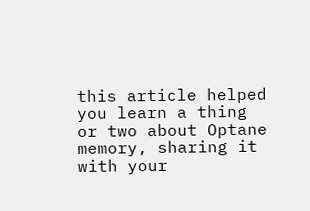this article helped you learn a thing or two about Optane memory, sharing it with your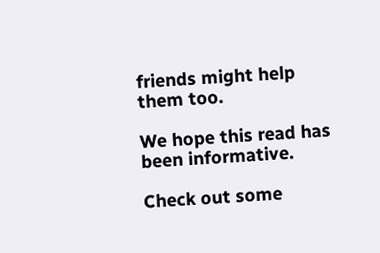friends might help them too.

We hope this read has been informative.

Check out some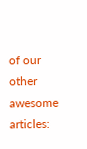of our other awesome articles: